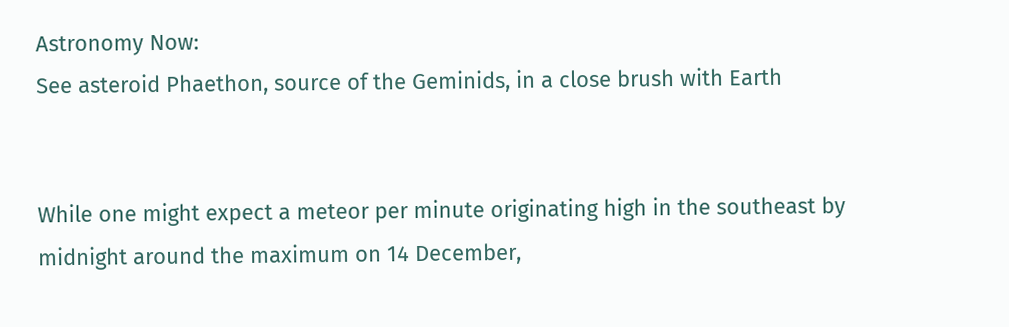Astronomy Now:
See asteroid Phaethon, source of the Geminids, in a close brush with Earth


While one might expect a meteor per minute originating high in the southeast by midnight around the maximum on 14 December,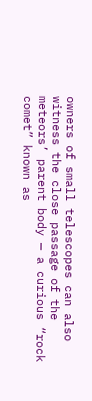owners of small telescopes can also witness the close passage of the meteors’ parent body — a curious “rock comet” known as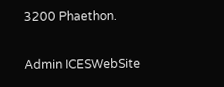3200 Phaethon.

Admin ICESWebSite